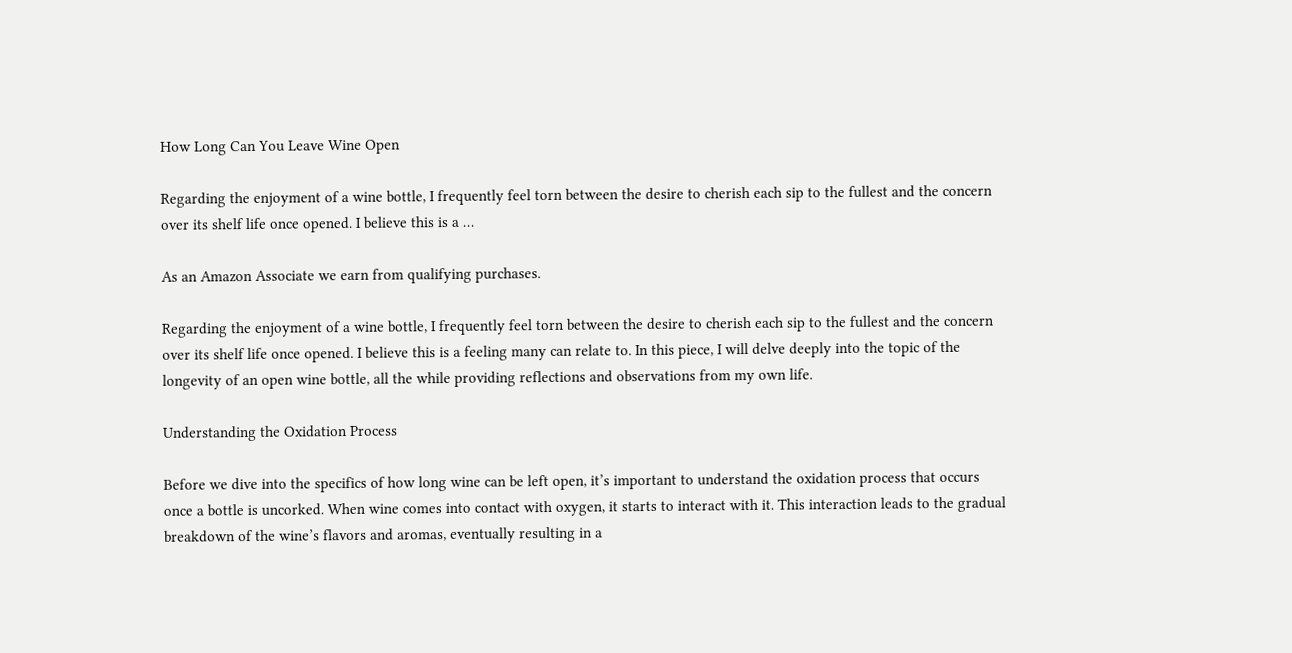How Long Can You Leave Wine Open

Regarding the enjoyment of a wine bottle, I frequently feel torn between the desire to cherish each sip to the fullest and the concern over its shelf life once opened. I believe this is a …

As an Amazon Associate we earn from qualifying purchases.

Regarding the enjoyment of a wine bottle, I frequently feel torn between the desire to cherish each sip to the fullest and the concern over its shelf life once opened. I believe this is a feeling many can relate to. In this piece, I will delve deeply into the topic of the longevity of an open wine bottle, all the while providing reflections and observations from my own life.

Understanding the Oxidation Process

Before we dive into the specifics of how long wine can be left open, it’s important to understand the oxidation process that occurs once a bottle is uncorked. When wine comes into contact with oxygen, it starts to interact with it. This interaction leads to the gradual breakdown of the wine’s flavors and aromas, eventually resulting in a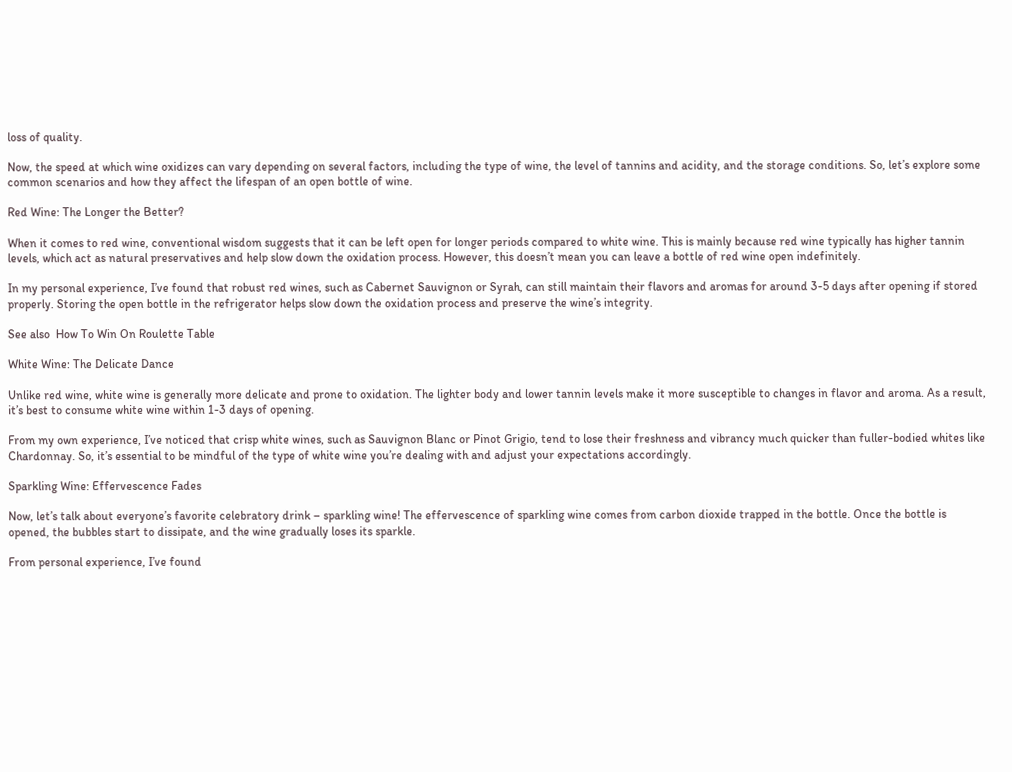loss of quality.

Now, the speed at which wine oxidizes can vary depending on several factors, including the type of wine, the level of tannins and acidity, and the storage conditions. So, let’s explore some common scenarios and how they affect the lifespan of an open bottle of wine.

Red Wine: The Longer the Better?

When it comes to red wine, conventional wisdom suggests that it can be left open for longer periods compared to white wine. This is mainly because red wine typically has higher tannin levels, which act as natural preservatives and help slow down the oxidation process. However, this doesn’t mean you can leave a bottle of red wine open indefinitely.

In my personal experience, I’ve found that robust red wines, such as Cabernet Sauvignon or Syrah, can still maintain their flavors and aromas for around 3-5 days after opening if stored properly. Storing the open bottle in the refrigerator helps slow down the oxidation process and preserve the wine’s integrity.

See also  How To Win On Roulette Table

White Wine: The Delicate Dance

Unlike red wine, white wine is generally more delicate and prone to oxidation. The lighter body and lower tannin levels make it more susceptible to changes in flavor and aroma. As a result, it’s best to consume white wine within 1-3 days of opening.

From my own experience, I’ve noticed that crisp white wines, such as Sauvignon Blanc or Pinot Grigio, tend to lose their freshness and vibrancy much quicker than fuller-bodied whites like Chardonnay. So, it’s essential to be mindful of the type of white wine you’re dealing with and adjust your expectations accordingly.

Sparkling Wine: Effervescence Fades

Now, let’s talk about everyone’s favorite celebratory drink – sparkling wine! The effervescence of sparkling wine comes from carbon dioxide trapped in the bottle. Once the bottle is opened, the bubbles start to dissipate, and the wine gradually loses its sparkle.

From personal experience, I’ve found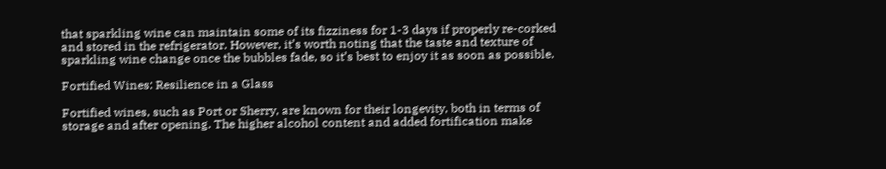that sparkling wine can maintain some of its fizziness for 1-3 days if properly re-corked and stored in the refrigerator. However, it’s worth noting that the taste and texture of sparkling wine change once the bubbles fade, so it’s best to enjoy it as soon as possible.

Fortified Wines: Resilience in a Glass

Fortified wines, such as Port or Sherry, are known for their longevity, both in terms of storage and after opening. The higher alcohol content and added fortification make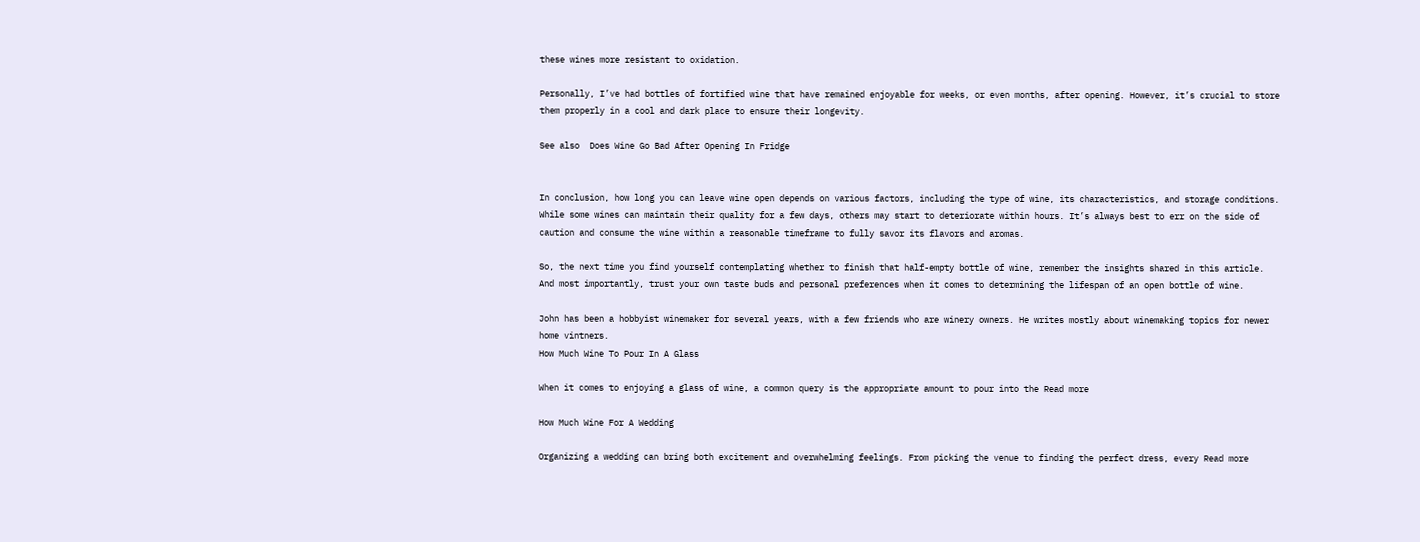these wines more resistant to oxidation.

Personally, I’ve had bottles of fortified wine that have remained enjoyable for weeks, or even months, after opening. However, it’s crucial to store them properly in a cool and dark place to ensure their longevity.

See also  Does Wine Go Bad After Opening In Fridge


In conclusion, how long you can leave wine open depends on various factors, including the type of wine, its characteristics, and storage conditions. While some wines can maintain their quality for a few days, others may start to deteriorate within hours. It’s always best to err on the side of caution and consume the wine within a reasonable timeframe to fully savor its flavors and aromas.

So, the next time you find yourself contemplating whether to finish that half-empty bottle of wine, remember the insights shared in this article. And most importantly, trust your own taste buds and personal preferences when it comes to determining the lifespan of an open bottle of wine.

John has been a hobbyist winemaker for several years, with a few friends who are winery owners. He writes mostly about winemaking topics for newer home vintners.
How Much Wine To Pour In A Glass

When it comes to enjoying a glass of wine, a common query is the appropriate amount to pour into the Read more

How Much Wine For A Wedding

Organizing a wedding can bring both excitement and overwhelming feelings. From picking the venue to finding the perfect dress, every Read more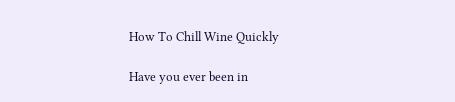How To Chill Wine Quickly

Have you ever been in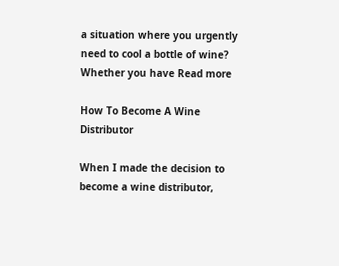a situation where you urgently need to cool a bottle of wine? Whether you have Read more

How To Become A Wine Distributor

When I made the decision to become a wine distributor,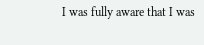I was fully aware that I was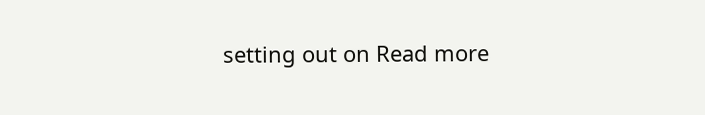setting out on Read more